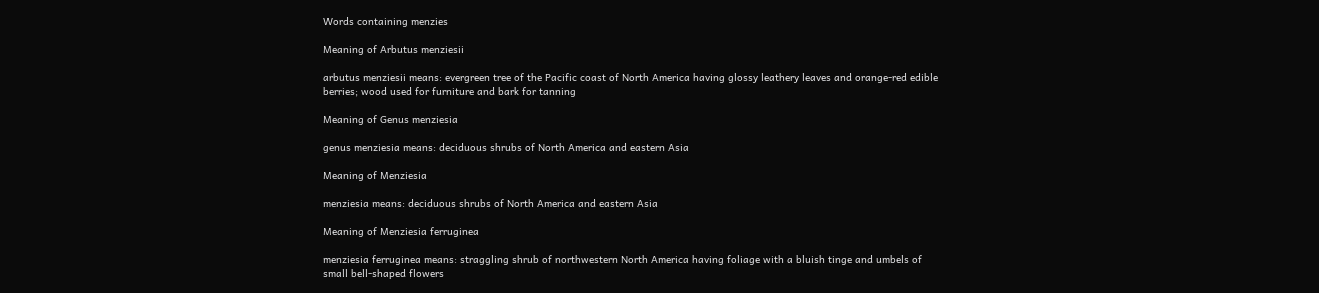Words containing menzies

Meaning of Arbutus menziesii

arbutus menziesii means: evergreen tree of the Pacific coast of North America having glossy leathery leaves and orange-red edible berries; wood used for furniture and bark for tanning

Meaning of Genus menziesia

genus menziesia means: deciduous shrubs of North America and eastern Asia

Meaning of Menziesia

menziesia means: deciduous shrubs of North America and eastern Asia

Meaning of Menziesia ferruginea

menziesia ferruginea means: straggling shrub of northwestern North America having foliage with a bluish tinge and umbels of small bell-shaped flowers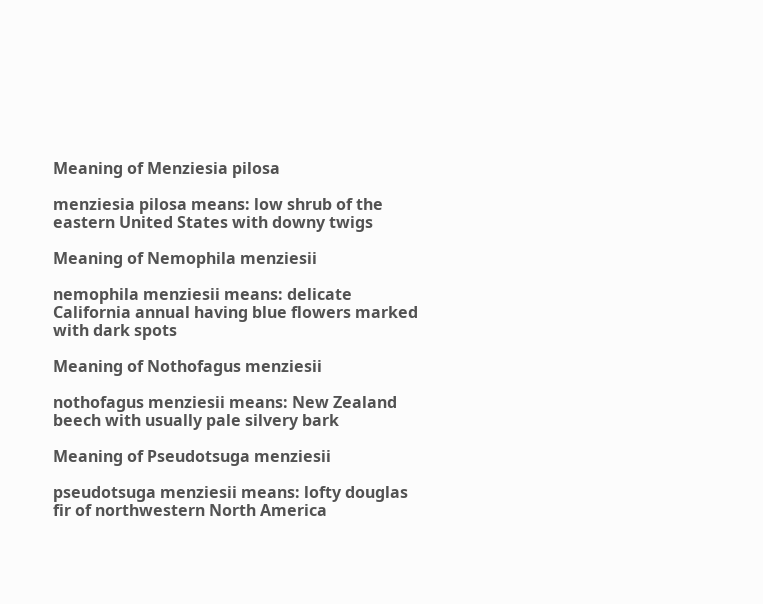Meaning of Menziesia pilosa

menziesia pilosa means: low shrub of the eastern United States with downy twigs

Meaning of Nemophila menziesii

nemophila menziesii means: delicate California annual having blue flowers marked with dark spots

Meaning of Nothofagus menziesii

nothofagus menziesii means: New Zealand beech with usually pale silvery bark

Meaning of Pseudotsuga menziesii

pseudotsuga menziesii means: lofty douglas fir of northwestern North America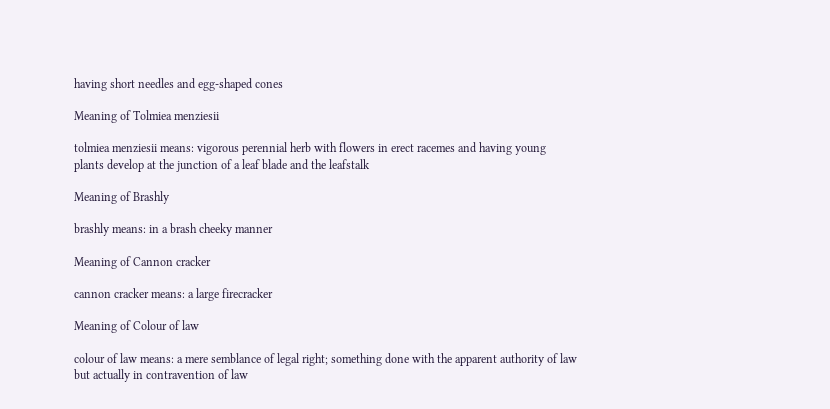having short needles and egg-shaped cones

Meaning of Tolmiea menziesii

tolmiea menziesii means: vigorous perennial herb with flowers in erect racemes and having young plants develop at the junction of a leaf blade and the leafstalk

Meaning of Brashly

brashly means: in a brash cheeky manner

Meaning of Cannon cracker

cannon cracker means: a large firecracker

Meaning of Colour of law

colour of law means: a mere semblance of legal right; something done with the apparent authority of law but actually in contravention of law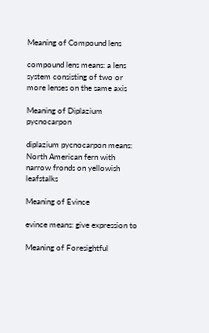Meaning of Compound lens

compound lens means: a lens system consisting of two or more lenses on the same axis

Meaning of Diplazium pycnocarpon

diplazium pycnocarpon means: North American fern with narrow fronds on yellowish leafstalks

Meaning of Evince

evince means: give expression to

Meaning of Foresightful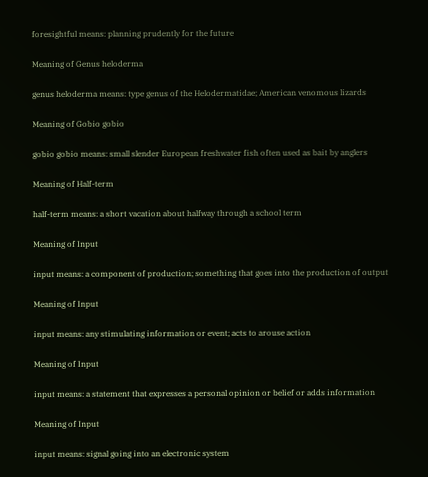foresightful means: planning prudently for the future

Meaning of Genus heloderma

genus heloderma means: type genus of the Helodermatidae; American venomous lizards

Meaning of Gobio gobio

gobio gobio means: small slender European freshwater fish often used as bait by anglers

Meaning of Half-term

half-term means: a short vacation about halfway through a school term

Meaning of Input

input means: a component of production; something that goes into the production of output

Meaning of Input

input means: any stimulating information or event; acts to arouse action

Meaning of Input

input means: a statement that expresses a personal opinion or belief or adds information

Meaning of Input

input means: signal going into an electronic system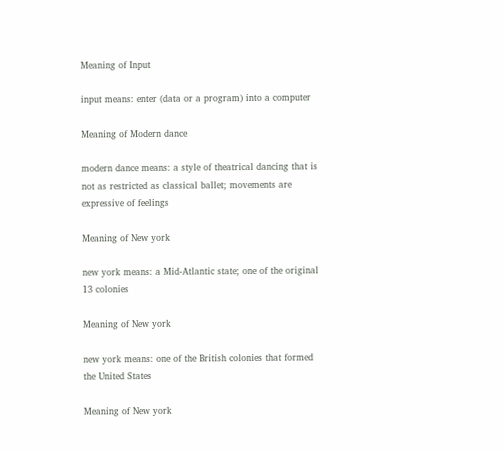Meaning of Input

input means: enter (data or a program) into a computer

Meaning of Modern dance

modern dance means: a style of theatrical dancing that is not as restricted as classical ballet; movements are expressive of feelings

Meaning of New york

new york means: a Mid-Atlantic state; one of the original 13 colonies

Meaning of New york

new york means: one of the British colonies that formed the United States

Meaning of New york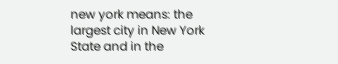new york means: the largest city in New York State and in the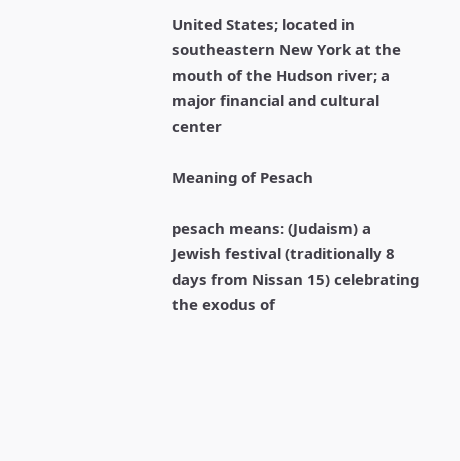United States; located in southeastern New York at the mouth of the Hudson river; a major financial and cultural center

Meaning of Pesach

pesach means: (Judaism) a Jewish festival (traditionally 8 days from Nissan 15) celebrating the exodus of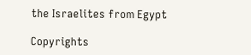the Israelites from Egypt

Copyrights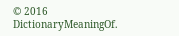© 2016 DictionaryMeaningOf.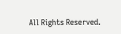All Rights Reserved.